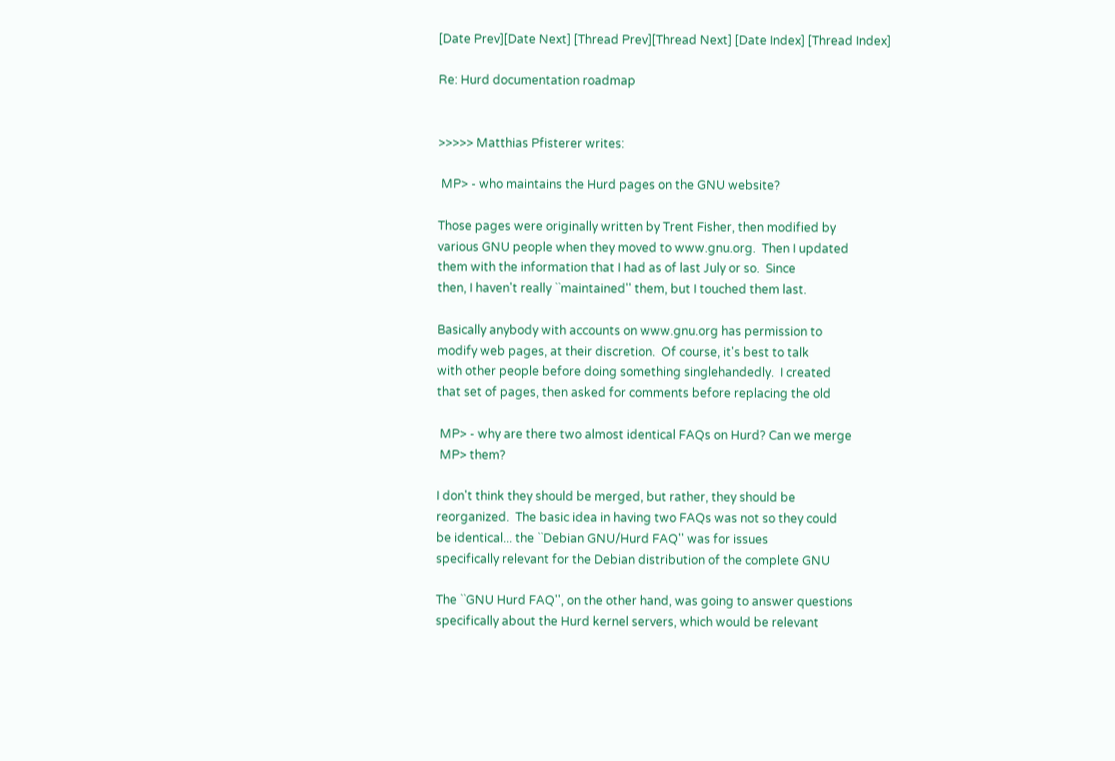[Date Prev][Date Next] [Thread Prev][Thread Next] [Date Index] [Thread Index]

Re: Hurd documentation roadmap


>>>>> Matthias Pfisterer writes:

 MP> - who maintains the Hurd pages on the GNU website?

Those pages were originally written by Trent Fisher, then modified by
various GNU people when they moved to www.gnu.org.  Then I updated
them with the information that I had as of last July or so.  Since
then, I haven't really ``maintained'' them, but I touched them last.

Basically anybody with accounts on www.gnu.org has permission to
modify web pages, at their discretion.  Of course, it's best to talk
with other people before doing something singlehandedly.  I created
that set of pages, then asked for comments before replacing the old

 MP> - why are there two almost identical FAQs on Hurd? Can we merge
 MP> them?

I don't think they should be merged, but rather, they should be
reorganized.  The basic idea in having two FAQs was not so they could
be identical... the ``Debian GNU/Hurd FAQ'' was for issues
specifically relevant for the Debian distribution of the complete GNU

The ``GNU Hurd FAQ'', on the other hand, was going to answer questions
specifically about the Hurd kernel servers, which would be relevant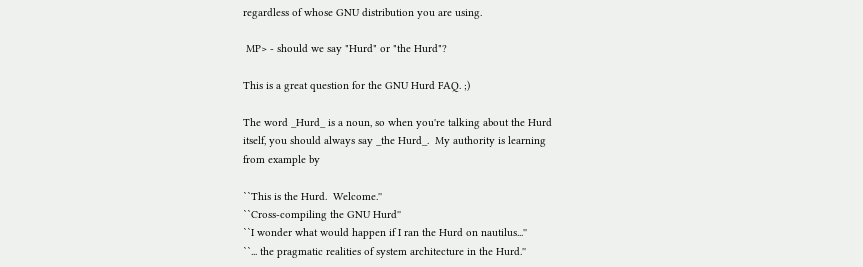regardless of whose GNU distribution you are using.

 MP> - should we say "Hurd" or "the Hurd"?

This is a great question for the GNU Hurd FAQ. ;)

The word _Hurd_ is a noun, so when you're talking about the Hurd
itself, you should always say _the Hurd_.  My authority is learning
from example by

``This is the Hurd.  Welcome.''
``Cross-compiling the GNU Hurd''
``I wonder what would happen if I ran the Hurd on nautilus...''
``... the pragmatic realities of system architecture in the Hurd.''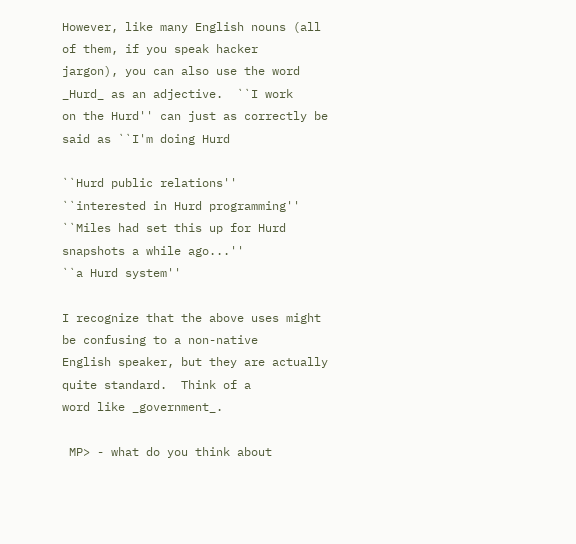However, like many English nouns (all of them, if you speak hacker
jargon), you can also use the word _Hurd_ as an adjective.  ``I work
on the Hurd'' can just as correctly be said as ``I'm doing Hurd

``Hurd public relations''
``interested in Hurd programming''
``Miles had set this up for Hurd snapshots a while ago...''
``a Hurd system''

I recognize that the above uses might be confusing to a non-native
English speaker, but they are actually quite standard.  Think of a
word like _government_.

 MP> - what do you think about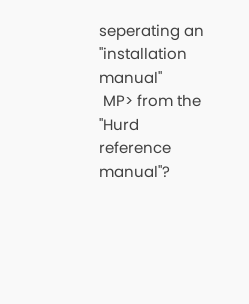seperating an "installation manual"
 MP> from the "Hurd reference manual"?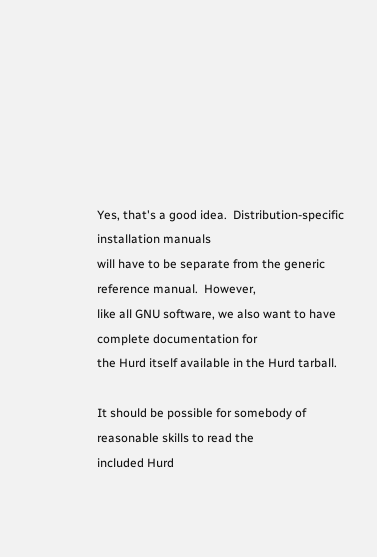Yes, that's a good idea.  Distribution-specific installation manuals
will have to be separate from the generic reference manual.  However,
like all GNU software, we also want to have complete documentation for
the Hurd itself available in the Hurd tarball.

It should be possible for somebody of reasonable skills to read the
included Hurd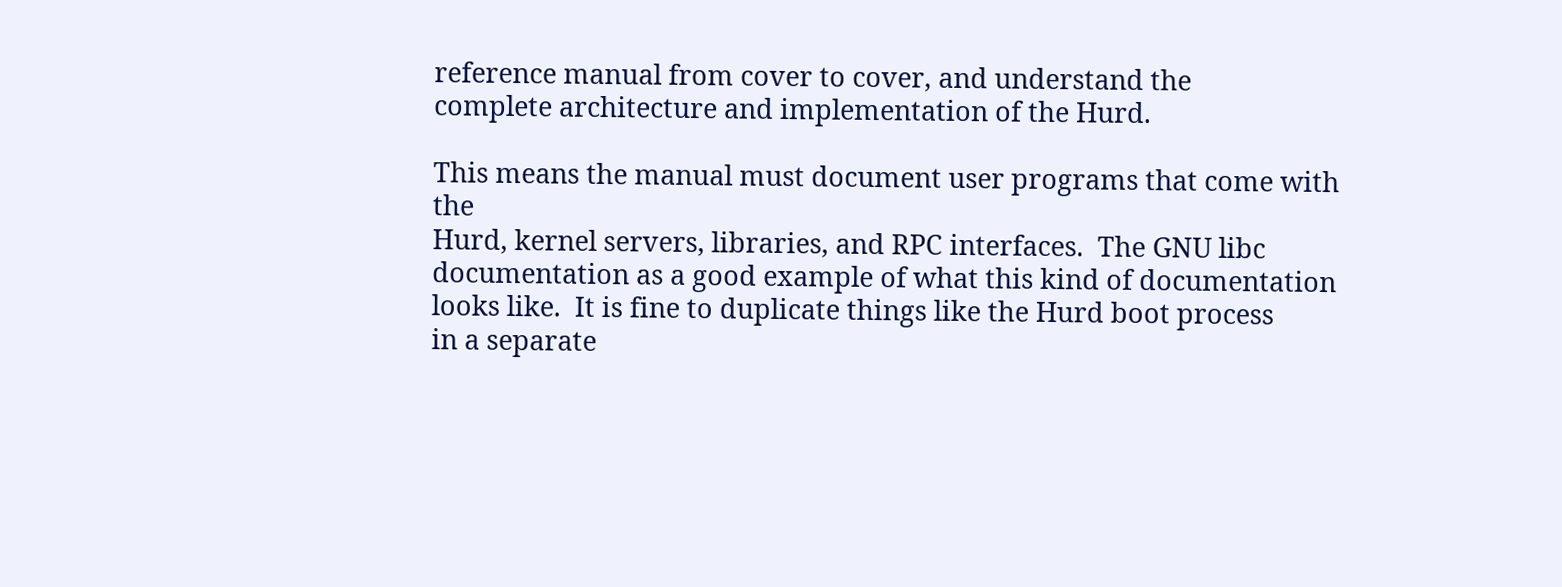reference manual from cover to cover, and understand the
complete architecture and implementation of the Hurd.

This means the manual must document user programs that come with the
Hurd, kernel servers, libraries, and RPC interfaces.  The GNU libc
documentation as a good example of what this kind of documentation
looks like.  It is fine to duplicate things like the Hurd boot process
in a separate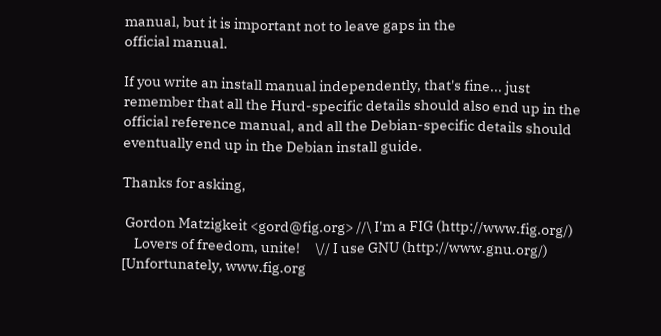manual, but it is important not to leave gaps in the
official manual.

If you write an install manual independently, that's fine... just
remember that all the Hurd-specific details should also end up in the
official reference manual, and all the Debian-specific details should
eventually end up in the Debian install guide.

Thanks for asking,

 Gordon Matzigkeit <gord@fig.org> //\ I'm a FIG (http://www.fig.org/)
    Lovers of freedom, unite!     \// I use GNU (http://www.gnu.org/)
[Unfortunately, www.fig.org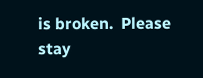is broken.  Please stay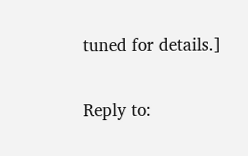tuned for details.]

Reply to: